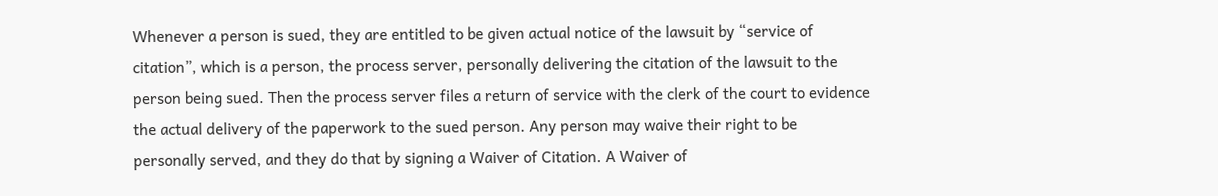Whenever a person is sued, they are entitled to be given actual notice of the lawsuit by “service of citation”, which is a person, the process server, personally delivering the citation of the lawsuit to the person being sued. Then the process server files a return of service with the clerk of the court to evidence the actual delivery of the paperwork to the sued person. Any person may waive their right to be personally served, and they do that by signing a Waiver of Citation. A Waiver of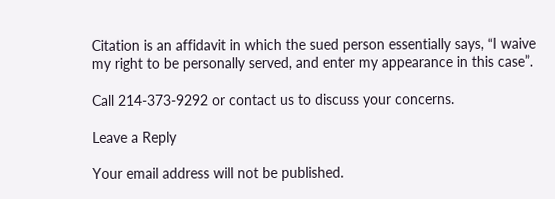Citation is an affidavit in which the sued person essentially says, “I waive my right to be personally served, and enter my appearance in this case”.

Call 214-373-9292 or contact us to discuss your concerns.

Leave a Reply

Your email address will not be published.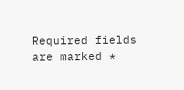Required fields are marked *